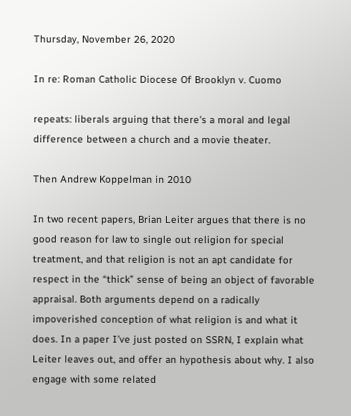Thursday, November 26, 2020

In re: Roman Catholic Diocese Of Brooklyn v. Cuomo

repeats: liberals arguing that there's a moral and legal difference between a church and a movie theater.

Then Andrew Koppelman in 2010

In two recent papers, Brian Leiter argues that there is no good reason for law to single out religion for special treatment, and that religion is not an apt candidate for respect in the “thick” sense of being an object of favorable appraisal. Both arguments depend on a radically impoverished conception of what religion is and what it does. In a paper I’ve just posted on SSRN, I explain what Leiter leaves out, and offer an hypothesis about why. I also engage with some related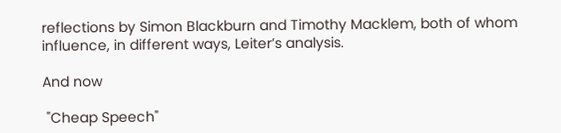reflections by Simon Blackburn and Timothy Macklem, both of whom influence, in different ways, Leiter’s analysis.

And now

 "Cheap Speech"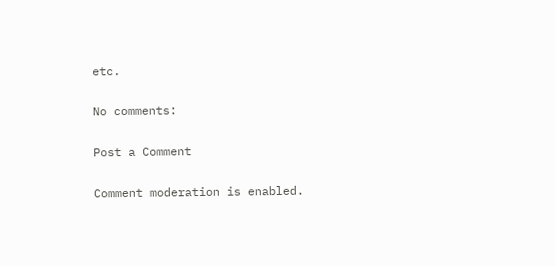etc.

No comments:

Post a Comment

Comment moderation is enabled.